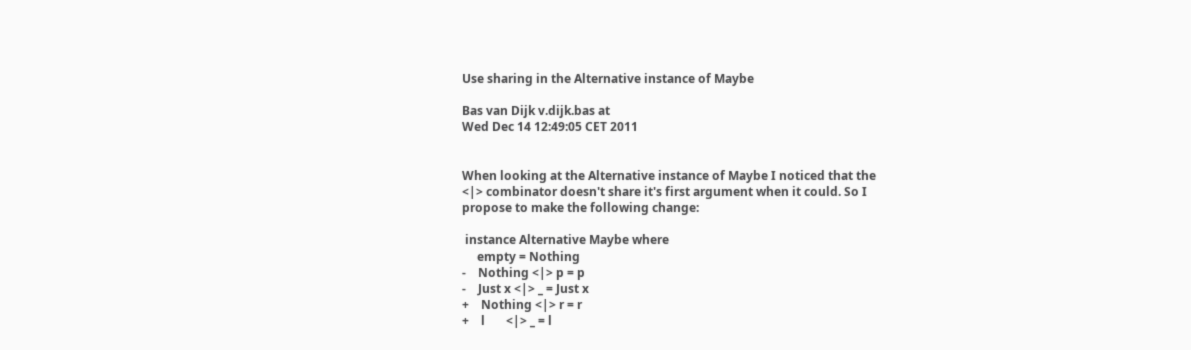Use sharing in the Alternative instance of Maybe

Bas van Dijk v.dijk.bas at
Wed Dec 14 12:49:05 CET 2011


When looking at the Alternative instance of Maybe I noticed that the
<|> combinator doesn't share it's first argument when it could. So I
propose to make the following change:

 instance Alternative Maybe where
     empty = Nothing
-    Nothing <|> p = p
-    Just x <|> _ = Just x
+    Nothing <|> r = r
+    l       <|> _ = l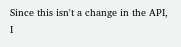Since this isn't a change in the API, I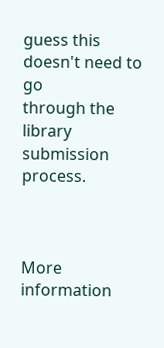guess this doesn't need to go
through the library submission process.



More information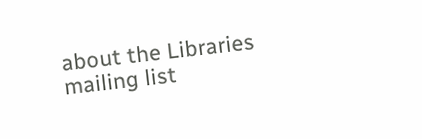about the Libraries mailing list